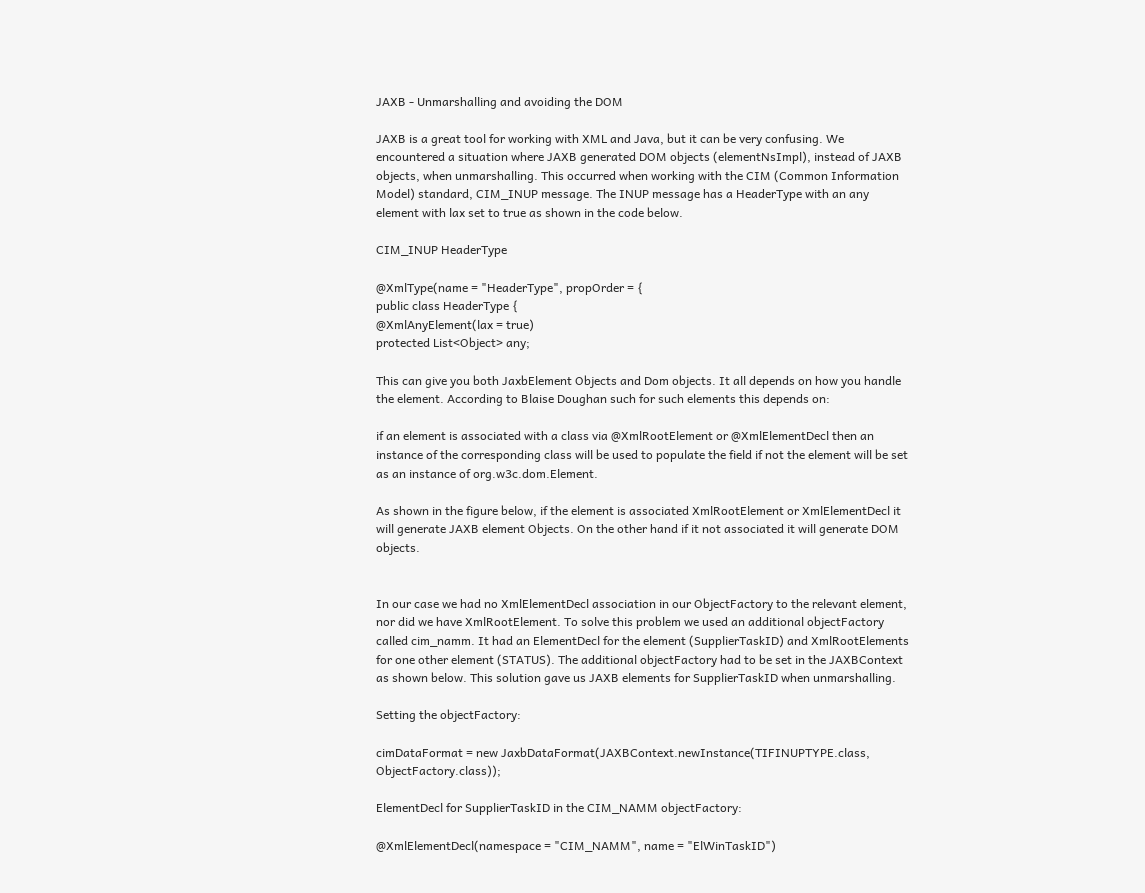JAXB - Unmarshalling and avoiding the DOM

JAXB is a great tool for working with XML and Java, but it can be very confusing. We encountered a situation where JAXB generated DOM objects (elementNsImpl), instead of JAXB objects, when unmarshalling. This occurred when working with the CIM (Common Information Model) standard, CIM_INUP message. The INUP message has a HeaderType with an any element with lax set to true as shown in the code below.

CIM_INUP HeaderType

@XmlType(name = "HeaderType", propOrder = {
public class HeaderType {
@XmlAnyElement(lax = true)
protected List<Object> any;

This can give you both JaxbElement Objects and Dom objects. It all depends on how you handle the element. According to Blaise Doughan such for such elements this depends on:

if an element is associated with a class via @XmlRootElement or @XmlElementDecl then an instance of the corresponding class will be used to populate the field if not the element will be set as an instance of org.w3c.dom.Element.

As shown in the figure below, if the element is associated XmlRootElement or XmlElementDecl it will generate JAXB element Objects. On the other hand if it not associated it will generate DOM objects.


In our case we had no XmlElementDecl association in our ObjectFactory to the relevant element, nor did we have XmlRootElement. To solve this problem we used an additional objectFactory called cim_namm. It had an ElementDecl for the element (SupplierTaskID) and XmlRootElements for one other element (STATUS). The additional objectFactory had to be set in the JAXBContext as shown below. This solution gave us JAXB elements for SupplierTaskID when unmarshalling.

Setting the objectFactory:

cimDataFormat = new JaxbDataFormat(JAXBContext.newInstance(TIFINUPTYPE.class, ObjectFactory.class));

ElementDecl for SupplierTaskID in the CIM_NAMM objectFactory:

@XmlElementDecl(namespace = "CIM_NAMM", name = "ElWinTaskID")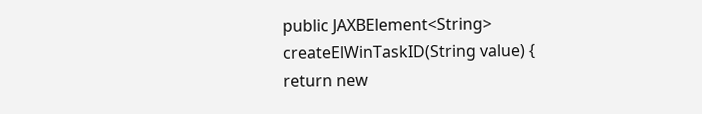public JAXBElement<String> createElWinTaskID(String value) {
return new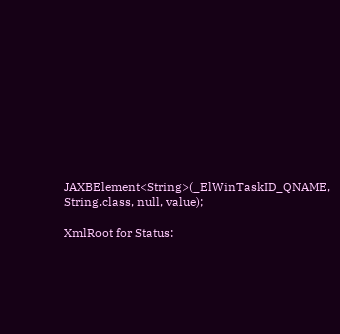JAXBElement<String>(_ElWinTaskID_QNAME, String.class, null, value);

XmlRoot for Status: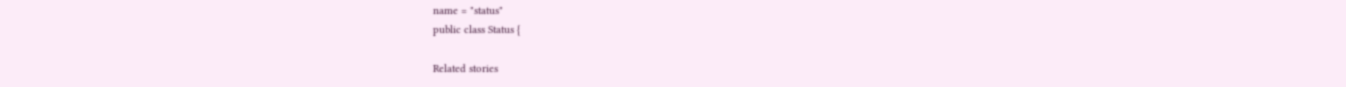name = "status"
public class Status {

Related stories